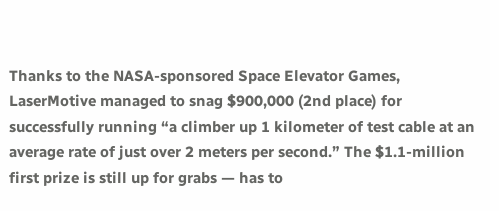Thanks to the NASA-sponsored Space Elevator Games, LaserMotive managed to snag $900,000 (2nd place) for successfully running “a climber up 1 kilometer of test cable at an average rate of just over 2 meters per second.” The $1.1-million first prize is still up for grabs — has to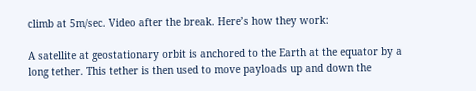climb at 5m/sec. Video after the break. Here’s how they work:

A satellite at geostationary orbit is anchored to the Earth at the equator by a long tether. This tether is then used to move payloads up and down the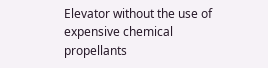Elevator without the use of expensive chemical propellants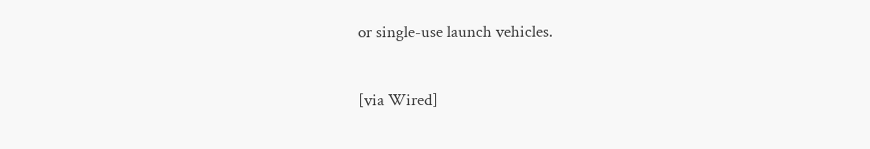or single-use launch vehicles.

[via Wired]